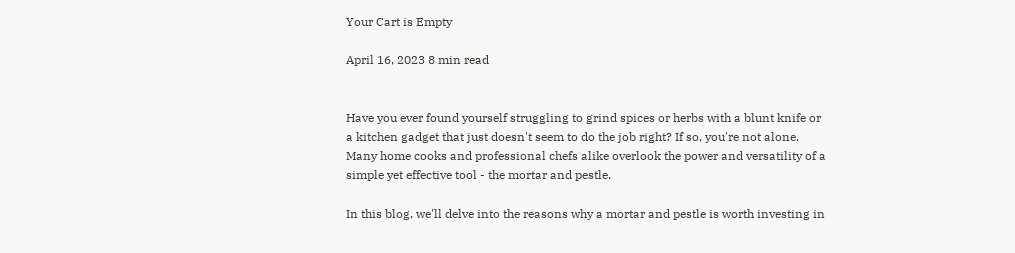Your Cart is Empty

April 16, 2023 8 min read


Have you ever found yourself struggling to grind spices or herbs with a blunt knife or a kitchen gadget that just doesn't seem to do the job right? If so, you're not alone. Many home cooks and professional chefs alike overlook the power and versatility of a simple yet effective tool - the mortar and pestle.

In this blog, we'll delve into the reasons why a mortar and pestle is worth investing in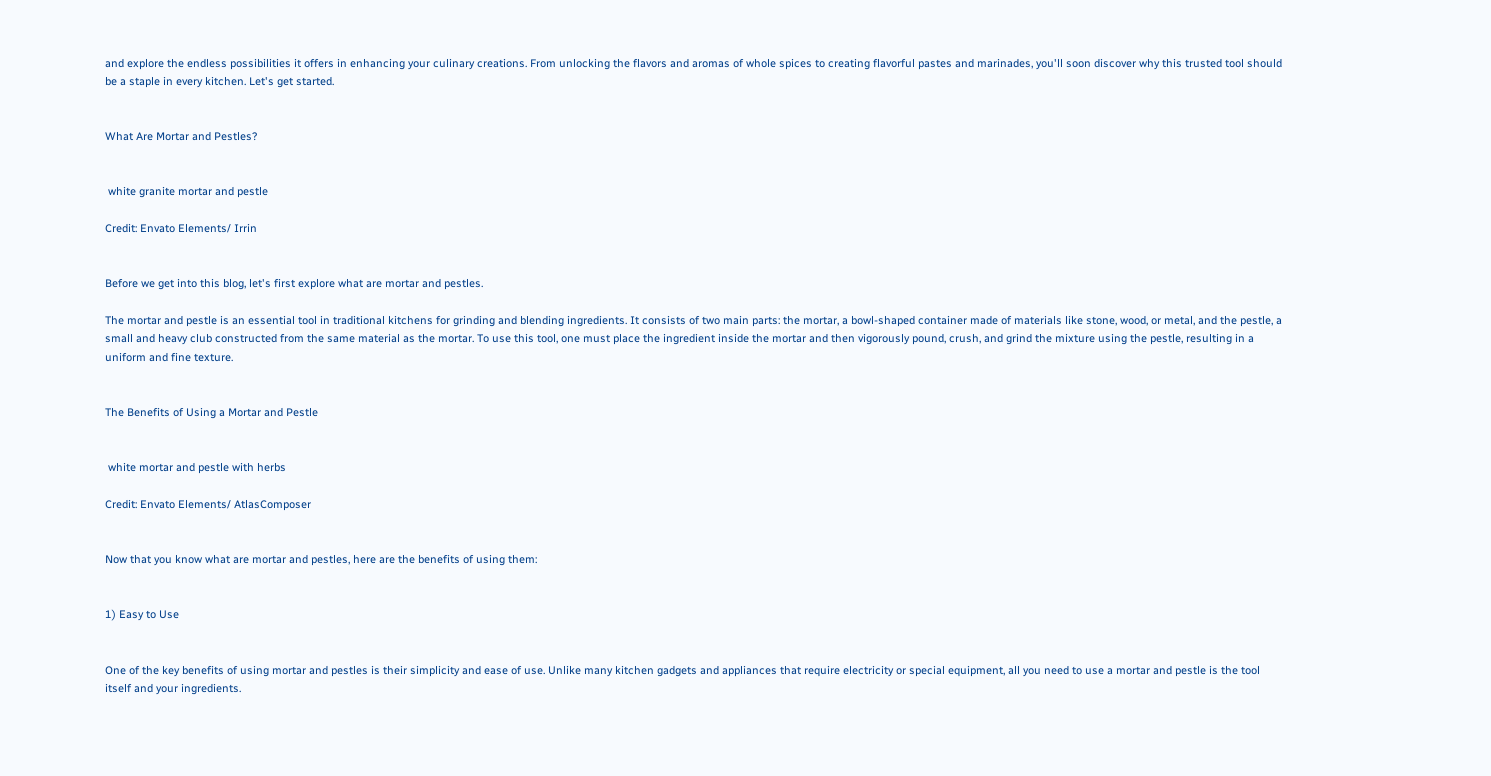and explore the endless possibilities it offers in enhancing your culinary creations. From unlocking the flavors and aromas of whole spices to creating flavorful pastes and marinades, you'll soon discover why this trusted tool should be a staple in every kitchen. Let's get started.


What Are Mortar and Pestles?


 white granite mortar and pestle

Credit: Envato Elements/ Irrin


Before we get into this blog, let's first explore what are mortar and pestles.

The mortar and pestle is an essential tool in traditional kitchens for grinding and blending ingredients. It consists of two main parts: the mortar, a bowl-shaped container made of materials like stone, wood, or metal, and the pestle, a small and heavy club constructed from the same material as the mortar. To use this tool, one must place the ingredient inside the mortar and then vigorously pound, crush, and grind the mixture using the pestle, resulting in a uniform and fine texture.


The Benefits of Using a Mortar and Pestle


 white mortar and pestle with herbs

Credit: Envato Elements/ AtlasComposer


Now that you know what are mortar and pestles, here are the benefits of using them:


1) Easy to Use


One of the key benefits of using mortar and pestles is their simplicity and ease of use. Unlike many kitchen gadgets and appliances that require electricity or special equipment, all you need to use a mortar and pestle is the tool itself and your ingredients.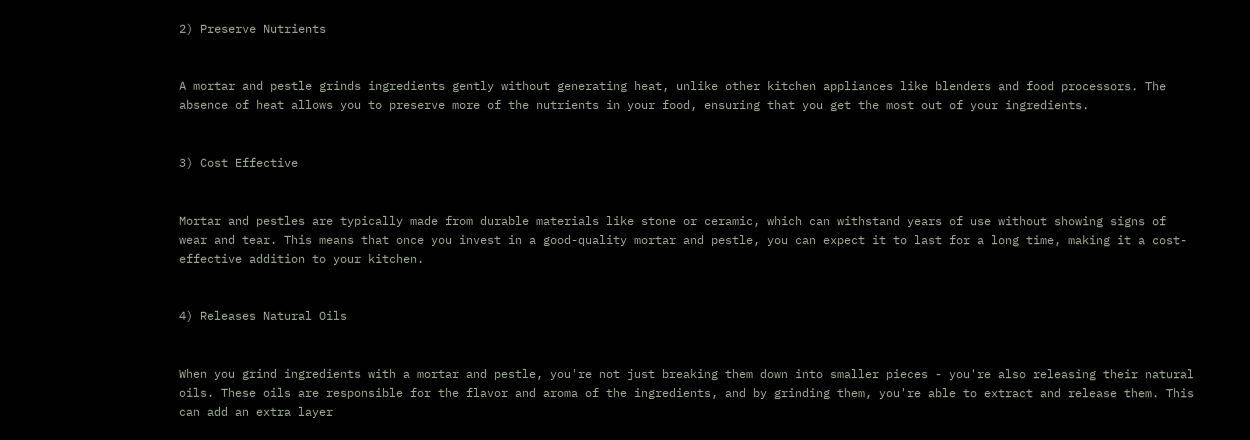2) Preserve Nutrients


A mortar and pestle grinds ingredients gently without generating heat, unlike other kitchen appliances like blenders and food processors. The absence of heat allows you to preserve more of the nutrients in your food, ensuring that you get the most out of your ingredients.


3) Cost Effective


Mortar and pestles are typically made from durable materials like stone or ceramic, which can withstand years of use without showing signs of wear and tear. This means that once you invest in a good-quality mortar and pestle, you can expect it to last for a long time, making it a cost-effective addition to your kitchen.


4) Releases Natural Oils


When you grind ingredients with a mortar and pestle, you're not just breaking them down into smaller pieces - you're also releasing their natural oils. These oils are responsible for the flavor and aroma of the ingredients, and by grinding them, you're able to extract and release them. This can add an extra layer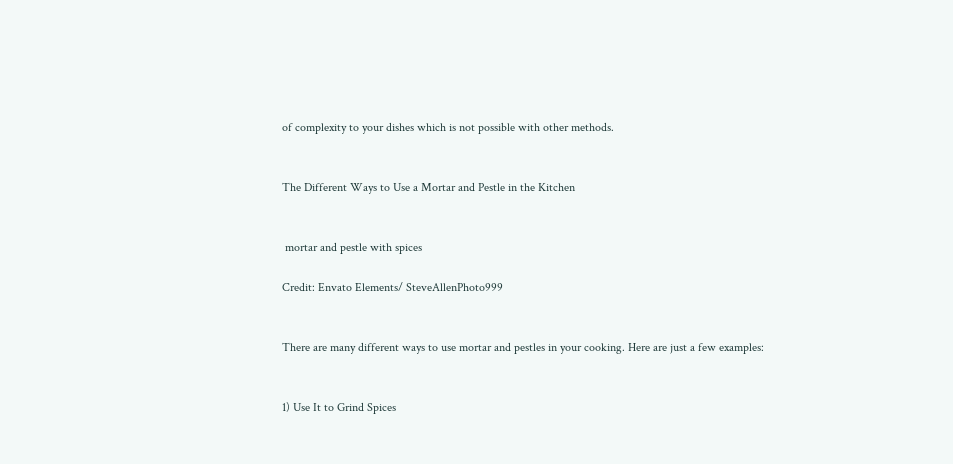of complexity to your dishes which is not possible with other methods.


The Different Ways to Use a Mortar and Pestle in the Kitchen


 mortar and pestle with spices

Credit: Envato Elements/ SteveAllenPhoto999


There are many different ways to use mortar and pestles in your cooking. Here are just a few examples:


1) Use It to Grind Spices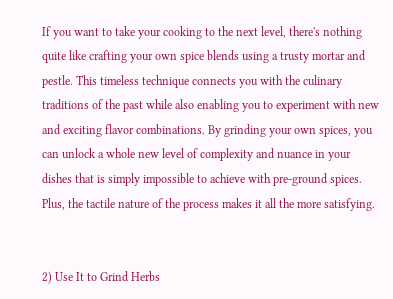If you want to take your cooking to the next level, there's nothing quite like crafting your own spice blends using a trusty mortar and pestle. This timeless technique connects you with the culinary traditions of the past while also enabling you to experiment with new and exciting flavor combinations. By grinding your own spices, you can unlock a whole new level of complexity and nuance in your dishes that is simply impossible to achieve with pre-ground spices. Plus, the tactile nature of the process makes it all the more satisfying.


2) Use It to Grind Herbs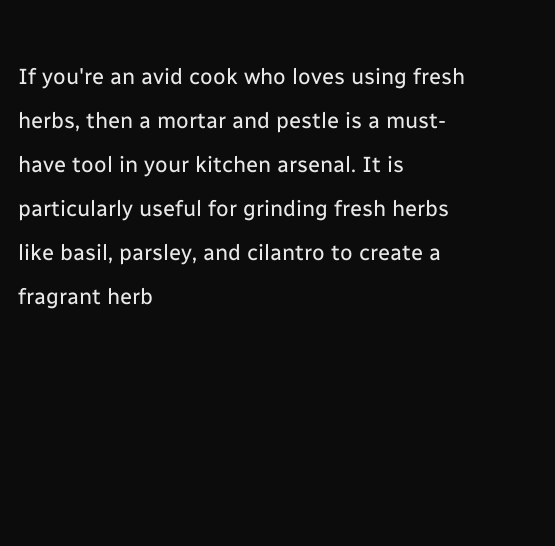If you're an avid cook who loves using fresh herbs, then a mortar and pestle is a must-have tool in your kitchen arsenal. It is particularly useful for grinding fresh herbs like basil, parsley, and cilantro to create a fragrant herb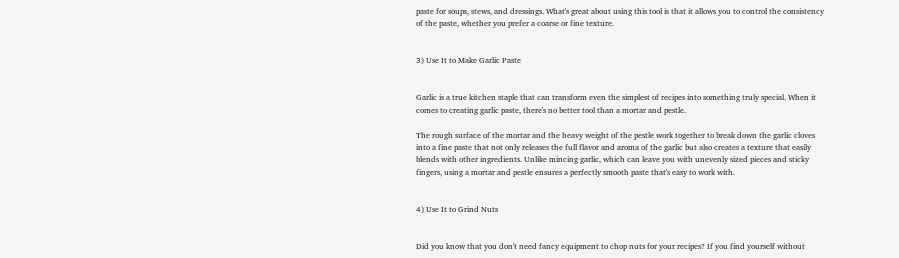paste for soups, stews, and dressings. What's great about using this tool is that it allows you to control the consistency of the paste, whether you prefer a coarse or fine texture.


3) Use It to Make Garlic Paste


Garlic is a true kitchen staple that can transform even the simplest of recipes into something truly special. When it comes to creating garlic paste, there's no better tool than a mortar and pestle.

The rough surface of the mortar and the heavy weight of the pestle work together to break down the garlic cloves into a fine paste that not only releases the full flavor and aroma of the garlic but also creates a texture that easily blends with other ingredients. Unlike mincing garlic, which can leave you with unevenly sized pieces and sticky fingers, using a mortar and pestle ensures a perfectly smooth paste that's easy to work with.


4) Use It to Grind Nuts


Did you know that you don't need fancy equipment to chop nuts for your recipes? If you find yourself without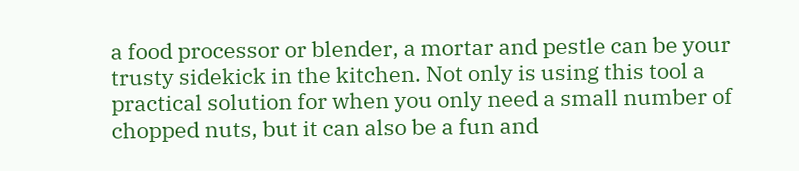a food processor or blender, a mortar and pestle can be your trusty sidekick in the kitchen. Not only is using this tool a practical solution for when you only need a small number of chopped nuts, but it can also be a fun and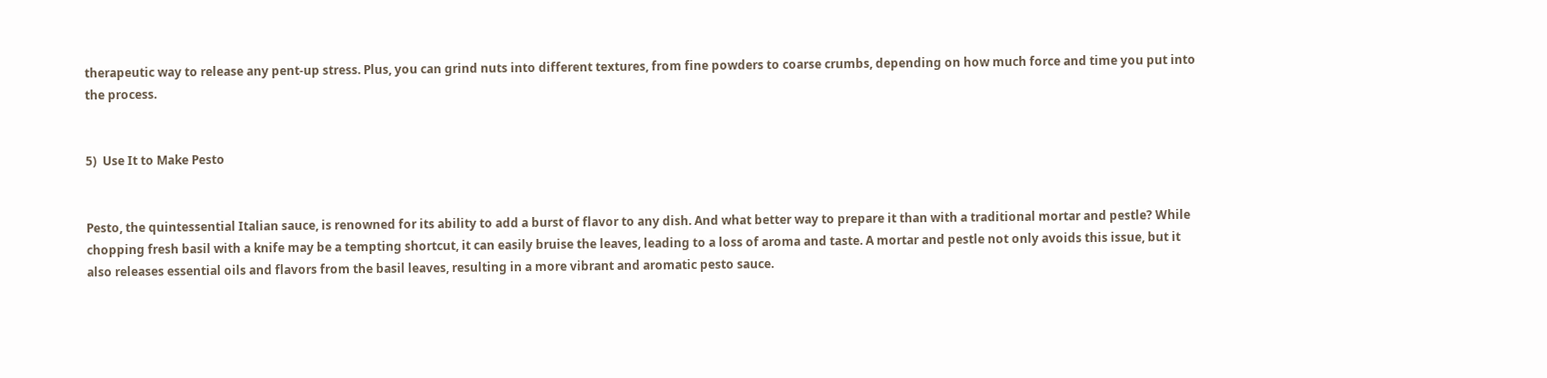therapeutic way to release any pent-up stress. Plus, you can grind nuts into different textures, from fine powders to coarse crumbs, depending on how much force and time you put into the process.


5)  Use It to Make Pesto


Pesto, the quintessential Italian sauce, is renowned for its ability to add a burst of flavor to any dish. And what better way to prepare it than with a traditional mortar and pestle? While chopping fresh basil with a knife may be a tempting shortcut, it can easily bruise the leaves, leading to a loss of aroma and taste. A mortar and pestle not only avoids this issue, but it also releases essential oils and flavors from the basil leaves, resulting in a more vibrant and aromatic pesto sauce.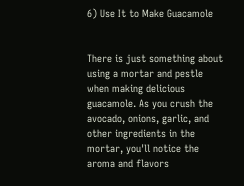6) Use It to Make Guacamole


There is just something about using a mortar and pestle when making delicious guacamole. As you crush the avocado, onions, garlic, and other ingredients in the mortar, you'll notice the aroma and flavors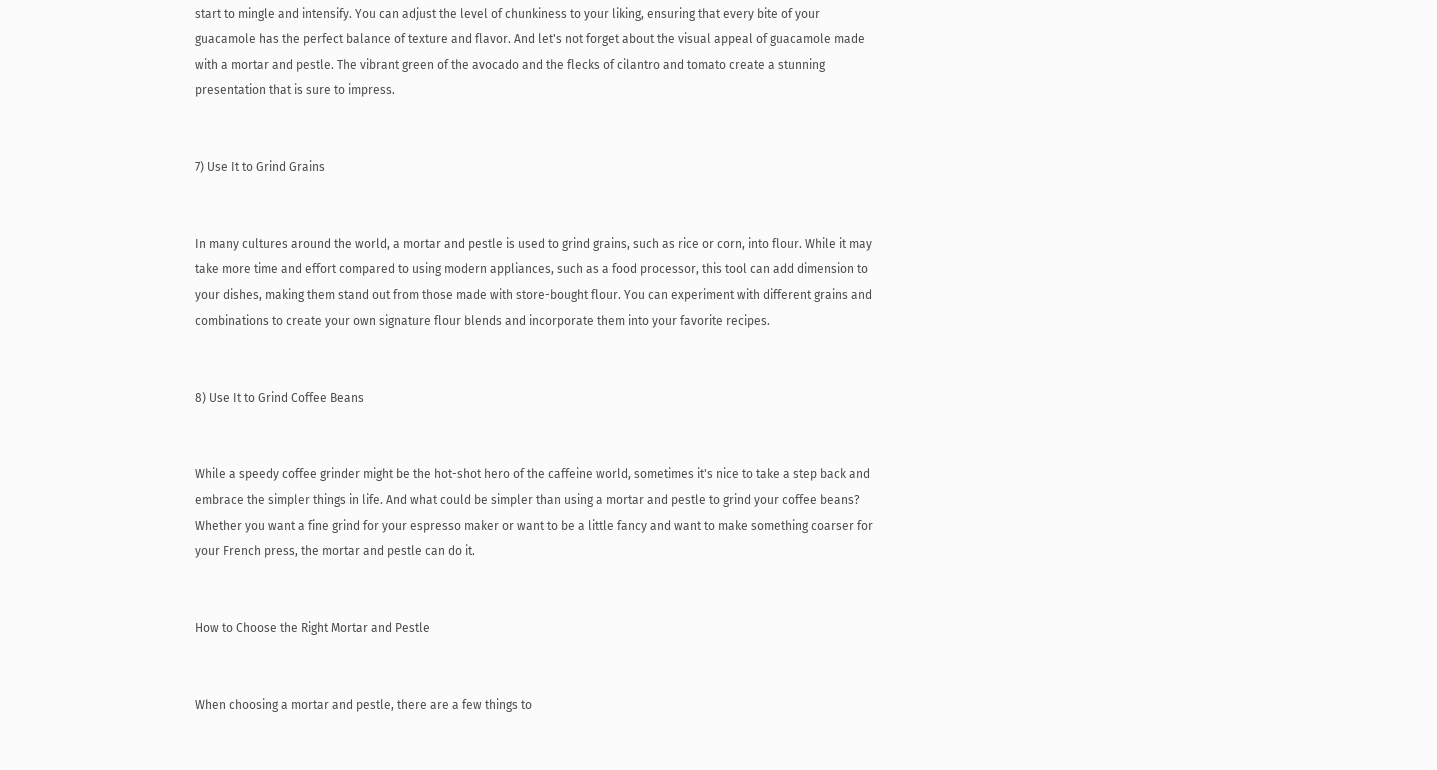start to mingle and intensify. You can adjust the level of chunkiness to your liking, ensuring that every bite of your guacamole has the perfect balance of texture and flavor. And let's not forget about the visual appeal of guacamole made with a mortar and pestle. The vibrant green of the avocado and the flecks of cilantro and tomato create a stunning presentation that is sure to impress.


7) Use It to Grind Grains


In many cultures around the world, a mortar and pestle is used to grind grains, such as rice or corn, into flour. While it may take more time and effort compared to using modern appliances, such as a food processor, this tool can add dimension to your dishes, making them stand out from those made with store-bought flour. You can experiment with different grains and combinations to create your own signature flour blends and incorporate them into your favorite recipes.


8) Use It to Grind Coffee Beans


While a speedy coffee grinder might be the hot-shot hero of the caffeine world, sometimes it's nice to take a step back and embrace the simpler things in life. And what could be simpler than using a mortar and pestle to grind your coffee beans? Whether you want a fine grind for your espresso maker or want to be a little fancy and want to make something coarser for your French press, the mortar and pestle can do it.


How to Choose the Right Mortar and Pestle


When choosing a mortar and pestle, there are a few things to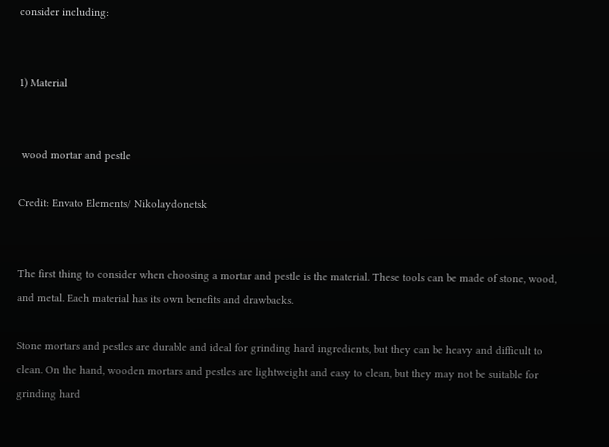consider including:


1) Material


 wood mortar and pestle

Credit: Envato Elements/ Nikolaydonetsk


The first thing to consider when choosing a mortar and pestle is the material. These tools can be made of stone, wood, and metal. Each material has its own benefits and drawbacks.

Stone mortars and pestles are durable and ideal for grinding hard ingredients, but they can be heavy and difficult to clean. On the hand, wooden mortars and pestles are lightweight and easy to clean, but they may not be suitable for grinding hard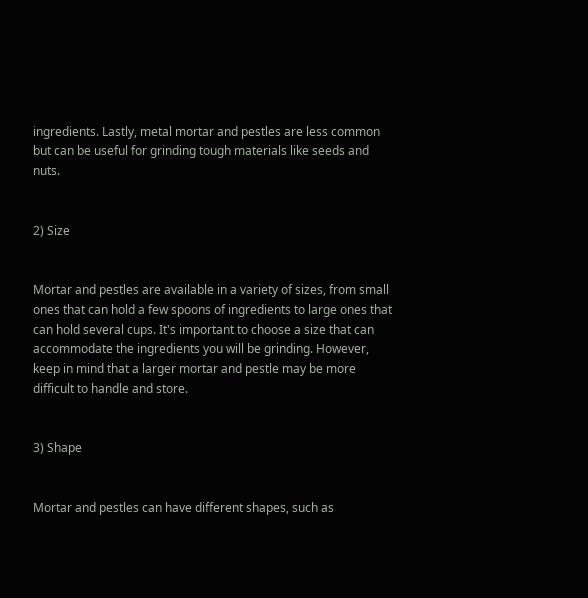ingredients. Lastly, metal mortar and pestles are less common but can be useful for grinding tough materials like seeds and nuts.


2) Size


Mortar and pestles are available in a variety of sizes, from small ones that can hold a few spoons of ingredients to large ones that can hold several cups. It's important to choose a size that can accommodate the ingredients you will be grinding. However, keep in mind that a larger mortar and pestle may be more difficult to handle and store.


3) Shape


Mortar and pestles can have different shapes, such as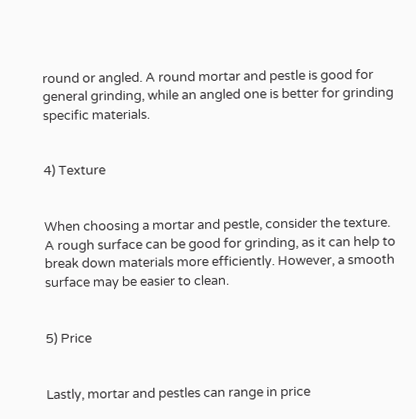round or angled. A round mortar and pestle is good for general grinding, while an angled one is better for grinding specific materials.


4) Texture


When choosing a mortar and pestle, consider the texture. A rough surface can be good for grinding, as it can help to break down materials more efficiently. However, a smooth surface may be easier to clean.


5) Price


Lastly, mortar and pestles can range in price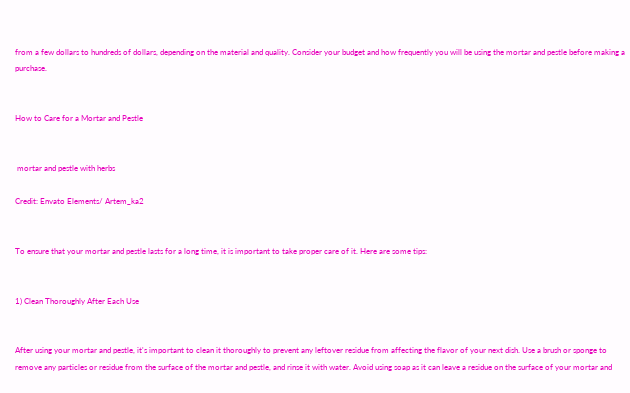from a few dollars to hundreds of dollars, depending on the material and quality. Consider your budget and how frequently you will be using the mortar and pestle before making a purchase.


How to Care for a Mortar and Pestle


 mortar and pestle with herbs

Credit: Envato Elements/ Artem_ka2


To ensure that your mortar and pestle lasts for a long time, it is important to take proper care of it. Here are some tips:


1) Clean Thoroughly After Each Use


After using your mortar and pestle, it's important to clean it thoroughly to prevent any leftover residue from affecting the flavor of your next dish. Use a brush or sponge to remove any particles or residue from the surface of the mortar and pestle, and rinse it with water. Avoid using soap as it can leave a residue on the surface of your mortar and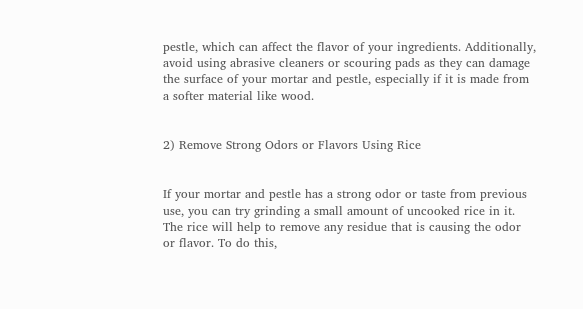pestle, which can affect the flavor of your ingredients. Additionally, avoid using abrasive cleaners or scouring pads as they can damage the surface of your mortar and pestle, especially if it is made from a softer material like wood.


2) Remove Strong Odors or Flavors Using Rice


If your mortar and pestle has a strong odor or taste from previous use, you can try grinding a small amount of uncooked rice in it. The rice will help to remove any residue that is causing the odor or flavor. To do this,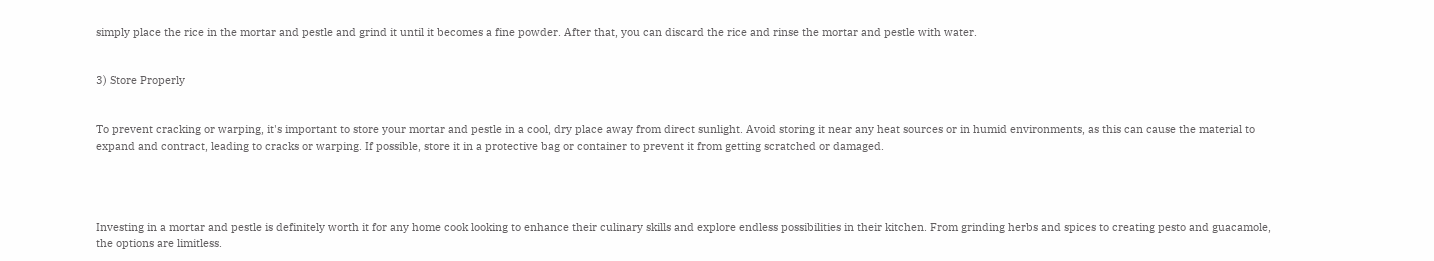simply place the rice in the mortar and pestle and grind it until it becomes a fine powder. After that, you can discard the rice and rinse the mortar and pestle with water.


3) Store Properly


To prevent cracking or warping, it's important to store your mortar and pestle in a cool, dry place away from direct sunlight. Avoid storing it near any heat sources or in humid environments, as this can cause the material to expand and contract, leading to cracks or warping. If possible, store it in a protective bag or container to prevent it from getting scratched or damaged.




Investing in a mortar and pestle is definitely worth it for any home cook looking to enhance their culinary skills and explore endless possibilities in their kitchen. From grinding herbs and spices to creating pesto and guacamole, the options are limitless.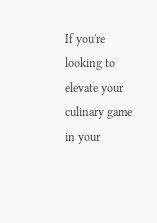If you're looking to elevate your culinary game in your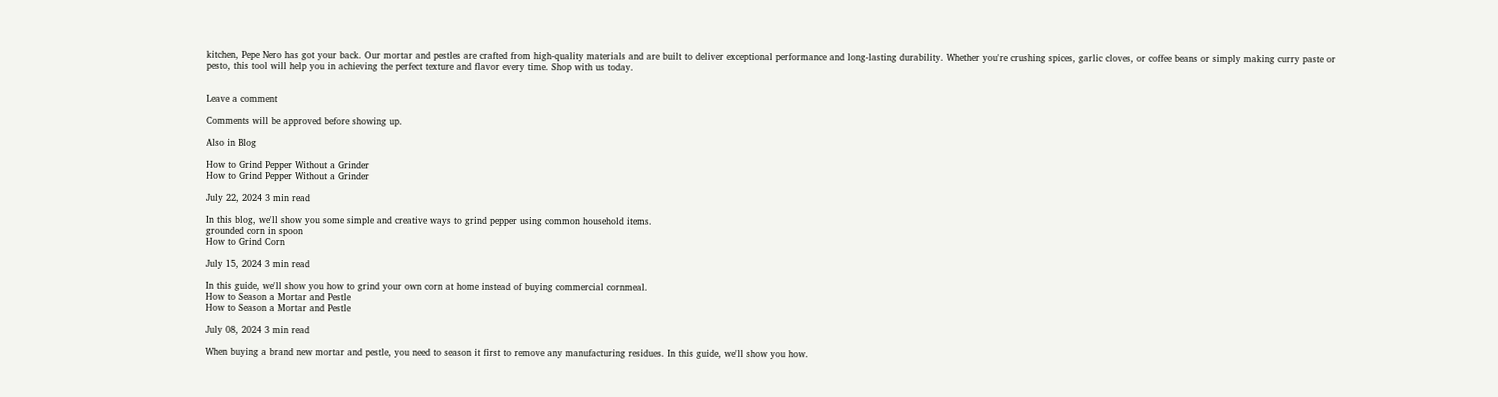kitchen, Pepe Nero has got your back. Our mortar and pestles are crafted from high-quality materials and are built to deliver exceptional performance and long-lasting durability. Whether you're crushing spices, garlic cloves, or coffee beans or simply making curry paste or pesto, this tool will help you in achieving the perfect texture and flavor every time. Shop with us today.


Leave a comment

Comments will be approved before showing up.

Also in Blog

How to Grind Pepper Without a Grinder
How to Grind Pepper Without a Grinder

July 22, 2024 3 min read

In this blog, we'll show you some simple and creative ways to grind pepper using common household items.
grounded corn in spoon
How to Grind Corn

July 15, 2024 3 min read

In this guide, we'll show you how to grind your own corn at home instead of buying commercial cornmeal.
How to Season a Mortar and Pestle
How to Season a Mortar and Pestle

July 08, 2024 3 min read

When buying a brand new mortar and pestle, you need to season it first to remove any manufacturing residues. In this guide, we'll show you how.